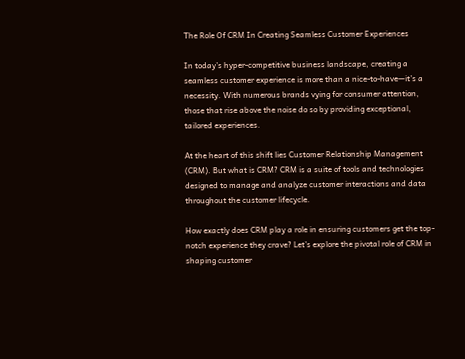The Role Of CRM In Creating Seamless Customer Experiences

In today’s hyper-competitive business landscape, creating a seamless customer experience is more than a nice-to-have—it’s a necessity. With numerous brands vying for consumer attention, those that rise above the noise do so by providing exceptional, tailored experiences.

At the heart of this shift lies Customer Relationship Management (CRM). But what is CRM? CRM is a suite of tools and technologies designed to manage and analyze customer interactions and data throughout the customer lifecycle.

How exactly does CRM play a role in ensuring customers get the top-notch experience they crave? Let’s explore the pivotal role of CRM in shaping customer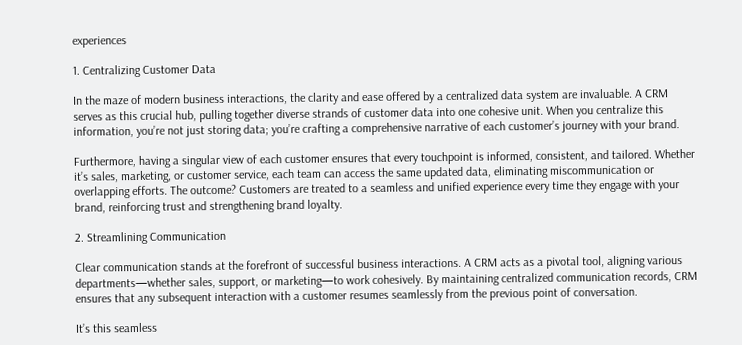experiences

1. Centralizing Customer Data

In the maze of modern business interactions, the clarity and ease offered by a centralized data system are invaluable. A CRM serves as this crucial hub, pulling together diverse strands of customer data into one cohesive unit. When you centralize this information, you’re not just storing data; you’re crafting a comprehensive narrative of each customer’s journey with your brand.

Furthermore, having a singular view of each customer ensures that every touchpoint is informed, consistent, and tailored. Whether it’s sales, marketing, or customer service, each team can access the same updated data, eliminating miscommunication or overlapping efforts. The outcome? Customers are treated to a seamless and unified experience every time they engage with your brand, reinforcing trust and strengthening brand loyalty.

2. Streamlining Communication

Clear communication stands at the forefront of successful business interactions. A CRM acts as a pivotal tool, aligning various departments—whether sales, support, or marketing—to work cohesively. By maintaining centralized communication records, CRM ensures that any subsequent interaction with a customer resumes seamlessly from the previous point of conversation.

It’s this seamless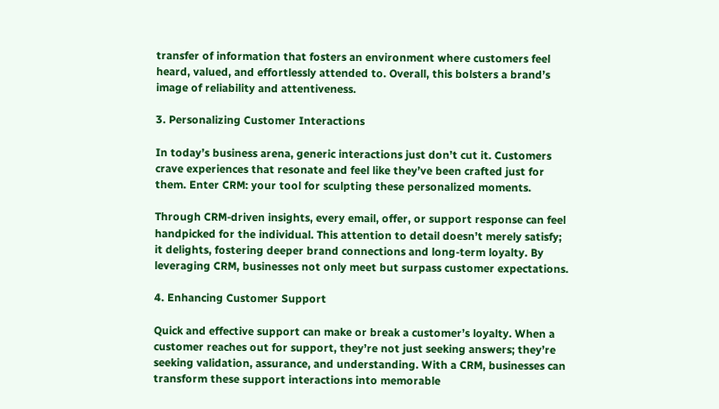transfer of information that fosters an environment where customers feel heard, valued, and effortlessly attended to. Overall, this bolsters a brand’s image of reliability and attentiveness.

3. Personalizing Customer Interactions

In today’s business arena, generic interactions just don’t cut it. Customers crave experiences that resonate and feel like they’ve been crafted just for them. Enter CRM: your tool for sculpting these personalized moments.

Through CRM-driven insights, every email, offer, or support response can feel handpicked for the individual. This attention to detail doesn’t merely satisfy; it delights, fostering deeper brand connections and long-term loyalty. By leveraging CRM, businesses not only meet but surpass customer expectations.

4. Enhancing Customer Support

Quick and effective support can make or break a customer’s loyalty. When a customer reaches out for support, they’re not just seeking answers; they’re seeking validation, assurance, and understanding. With a CRM, businesses can transform these support interactions into memorable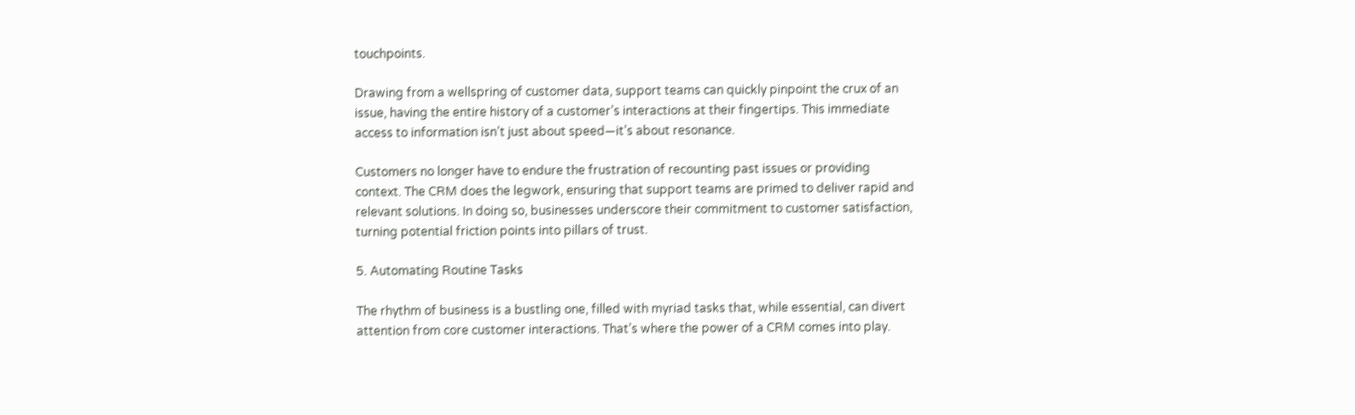touchpoints.

Drawing from a wellspring of customer data, support teams can quickly pinpoint the crux of an issue, having the entire history of a customer’s interactions at their fingertips. This immediate access to information isn’t just about speed—it’s about resonance.

Customers no longer have to endure the frustration of recounting past issues or providing context. The CRM does the legwork, ensuring that support teams are primed to deliver rapid and relevant solutions. In doing so, businesses underscore their commitment to customer satisfaction, turning potential friction points into pillars of trust.

5. Automating Routine Tasks

The rhythm of business is a bustling one, filled with myriad tasks that, while essential, can divert attention from core customer interactions. That’s where the power of a CRM comes into play.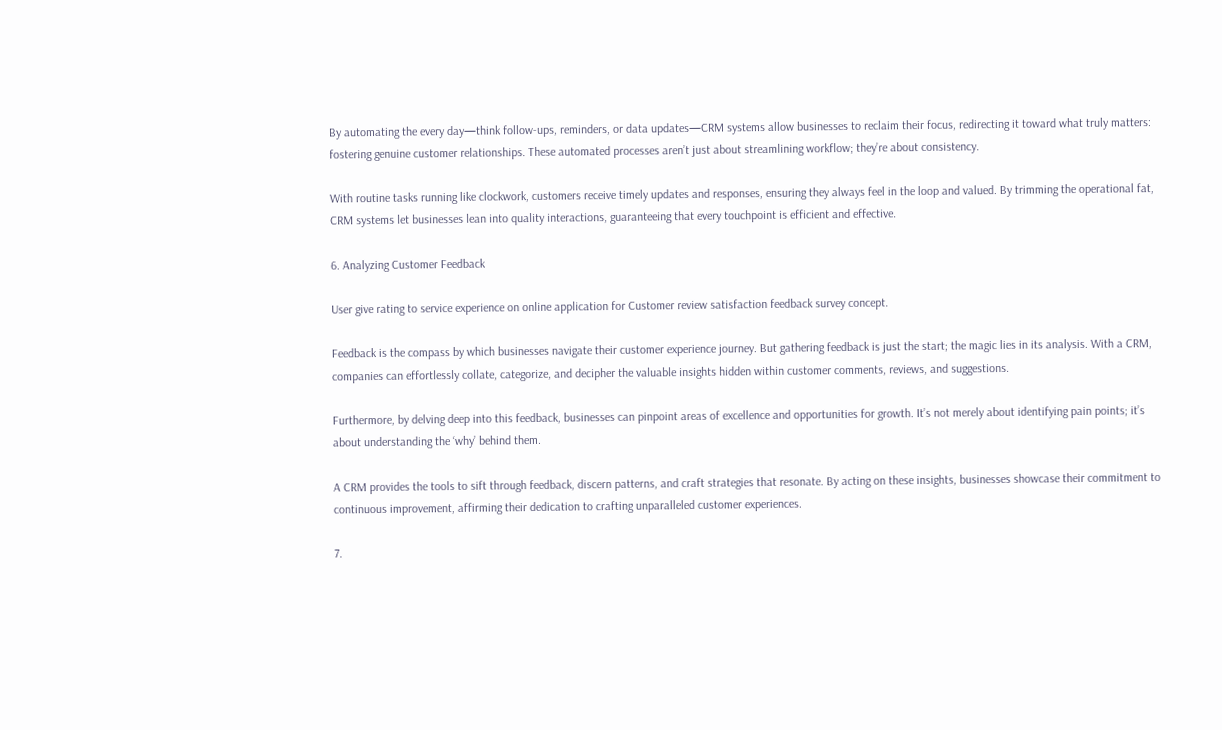By automating the every day—think follow-ups, reminders, or data updates—CRM systems allow businesses to reclaim their focus, redirecting it toward what truly matters: fostering genuine customer relationships. These automated processes aren’t just about streamlining workflow; they’re about consistency.

With routine tasks running like clockwork, customers receive timely updates and responses, ensuring they always feel in the loop and valued. By trimming the operational fat, CRM systems let businesses lean into quality interactions, guaranteeing that every touchpoint is efficient and effective.

6. Analyzing Customer Feedback

User give rating to service experience on online application for Customer review satisfaction feedback survey concept.

Feedback is the compass by which businesses navigate their customer experience journey. But gathering feedback is just the start; the magic lies in its analysis. With a CRM, companies can effortlessly collate, categorize, and decipher the valuable insights hidden within customer comments, reviews, and suggestions.

Furthermore, by delving deep into this feedback, businesses can pinpoint areas of excellence and opportunities for growth. It’s not merely about identifying pain points; it’s about understanding the ‘why’ behind them.

A CRM provides the tools to sift through feedback, discern patterns, and craft strategies that resonate. By acting on these insights, businesses showcase their commitment to continuous improvement, affirming their dedication to crafting unparalleled customer experiences.

7.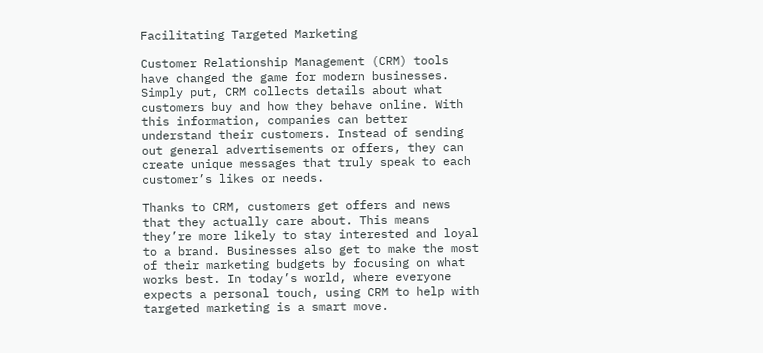Facilitating Targeted Marketing

Customer Relationship Management (CRM) tools have changed the game for modern businesses. Simply put, CRM collects details about what customers buy and how they behave online. With this information, companies can better understand their customers. Instead of sending out general advertisements or offers, they can create unique messages that truly speak to each customer’s likes or needs.

Thanks to CRM, customers get offers and news that they actually care about. This means they’re more likely to stay interested and loyal to a brand. Businesses also get to make the most of their marketing budgets by focusing on what works best. In today’s world, where everyone expects a personal touch, using CRM to help with targeted marketing is a smart move.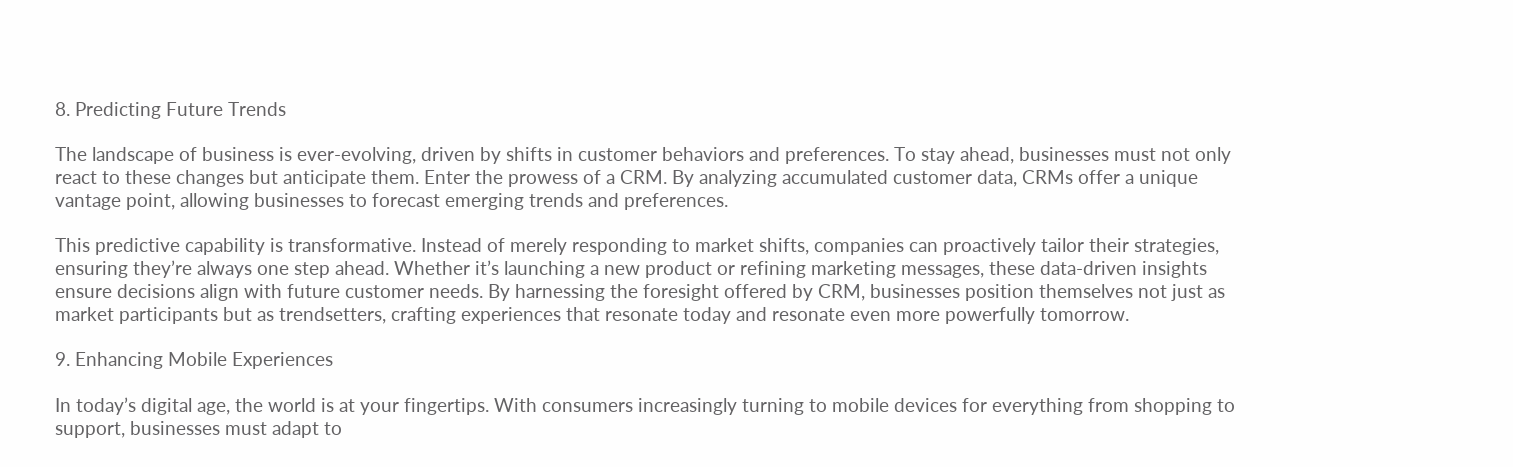8. Predicting Future Trends

The landscape of business is ever-evolving, driven by shifts in customer behaviors and preferences. To stay ahead, businesses must not only react to these changes but anticipate them. Enter the prowess of a CRM. By analyzing accumulated customer data, CRMs offer a unique vantage point, allowing businesses to forecast emerging trends and preferences.

This predictive capability is transformative. Instead of merely responding to market shifts, companies can proactively tailor their strategies, ensuring they’re always one step ahead. Whether it’s launching a new product or refining marketing messages, these data-driven insights ensure decisions align with future customer needs. By harnessing the foresight offered by CRM, businesses position themselves not just as market participants but as trendsetters, crafting experiences that resonate today and resonate even more powerfully tomorrow.

9. Enhancing Mobile Experiences

In today’s digital age, the world is at your fingertips. With consumers increasingly turning to mobile devices for everything from shopping to support, businesses must adapt to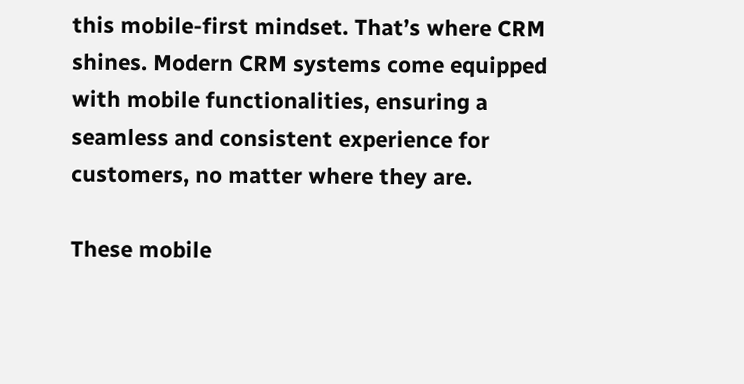this mobile-first mindset. That’s where CRM shines. Modern CRM systems come equipped with mobile functionalities, ensuring a seamless and consistent experience for customers, no matter where they are.

These mobile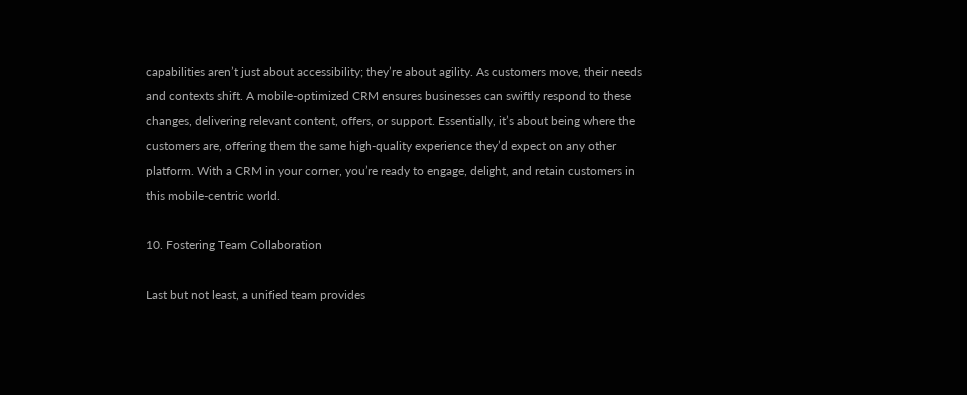capabilities aren’t just about accessibility; they’re about agility. As customers move, their needs and contexts shift. A mobile-optimized CRM ensures businesses can swiftly respond to these changes, delivering relevant content, offers, or support. Essentially, it’s about being where the customers are, offering them the same high-quality experience they’d expect on any other platform. With a CRM in your corner, you’re ready to engage, delight, and retain customers in this mobile-centric world.

10. Fostering Team Collaboration

Last but not least, a unified team provides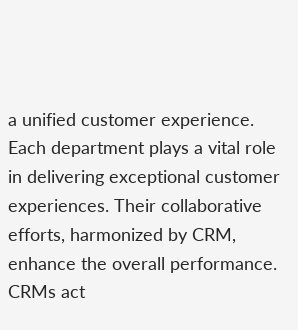a unified customer experience. Each department plays a vital role in delivering exceptional customer experiences. Their collaborative efforts, harmonized by CRM, enhance the overall performance. CRMs act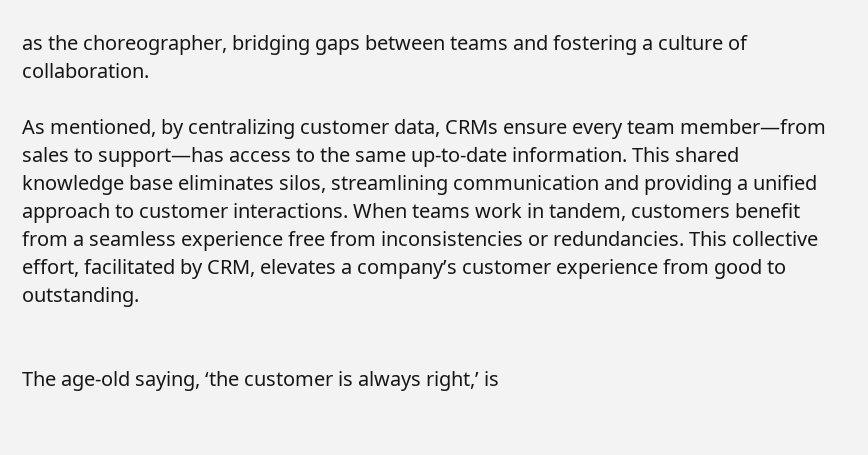as the choreographer, bridging gaps between teams and fostering a culture of collaboration.

As mentioned, by centralizing customer data, CRMs ensure every team member—from sales to support—has access to the same up-to-date information. This shared knowledge base eliminates silos, streamlining communication and providing a unified approach to customer interactions. When teams work in tandem, customers benefit from a seamless experience free from inconsistencies or redundancies. This collective effort, facilitated by CRM, elevates a company’s customer experience from good to outstanding.


The age-old saying, ‘the customer is always right,’ is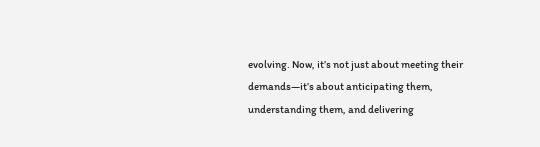evolving. Now, it’s not just about meeting their demands—it’s about anticipating them, understanding them, and delivering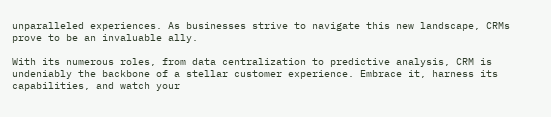unparalleled experiences. As businesses strive to navigate this new landscape, CRMs prove to be an invaluable ally.

With its numerous roles, from data centralization to predictive analysis, CRM is undeniably the backbone of a stellar customer experience. Embrace it, harness its capabilities, and watch your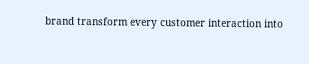brand transform every customer interaction into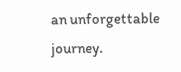an unforgettable journey.